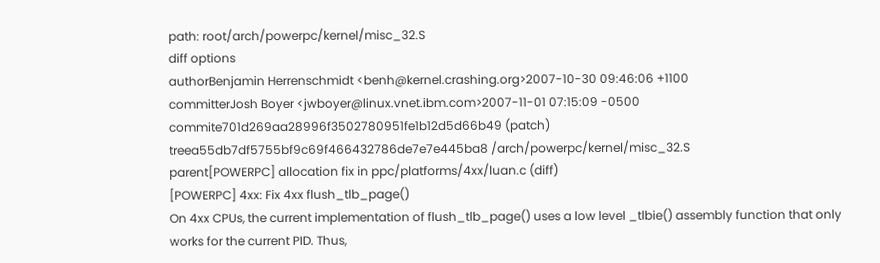path: root/arch/powerpc/kernel/misc_32.S
diff options
authorBenjamin Herrenschmidt <benh@kernel.crashing.org>2007-10-30 09:46:06 +1100
committerJosh Boyer <jwboyer@linux.vnet.ibm.com>2007-11-01 07:15:09 -0500
commite701d269aa28996f3502780951fe1b12d5d66b49 (patch)
treea55db7df5755bf9c69f466432786de7e7e445ba8 /arch/powerpc/kernel/misc_32.S
parent[POWERPC] allocation fix in ppc/platforms/4xx/luan.c (diff)
[POWERPC] 4xx: Fix 4xx flush_tlb_page()
On 4xx CPUs, the current implementation of flush_tlb_page() uses a low level _tlbie() assembly function that only works for the current PID. Thus,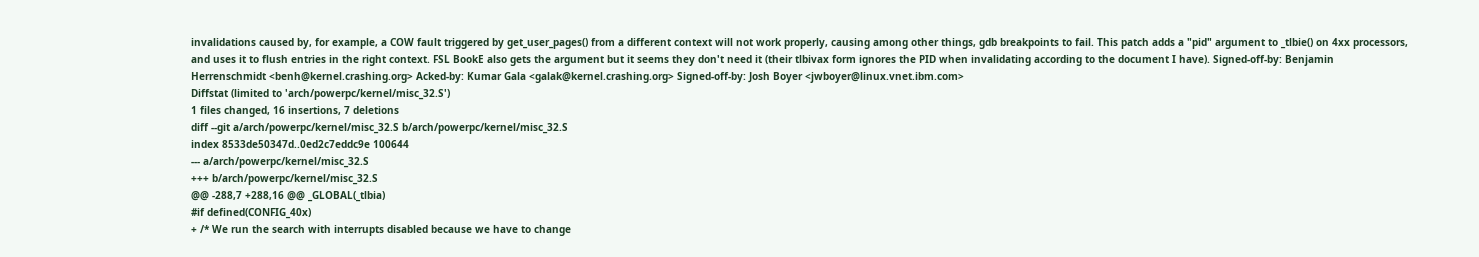invalidations caused by, for example, a COW fault triggered by get_user_pages() from a different context will not work properly, causing among other things, gdb breakpoints to fail. This patch adds a "pid" argument to _tlbie() on 4xx processors, and uses it to flush entries in the right context. FSL BookE also gets the argument but it seems they don't need it (their tlbivax form ignores the PID when invalidating according to the document I have). Signed-off-by: Benjamin Herrenschmidt <benh@kernel.crashing.org> Acked-by: Kumar Gala <galak@kernel.crashing.org> Signed-off-by: Josh Boyer <jwboyer@linux.vnet.ibm.com>
Diffstat (limited to 'arch/powerpc/kernel/misc_32.S')
1 files changed, 16 insertions, 7 deletions
diff --git a/arch/powerpc/kernel/misc_32.S b/arch/powerpc/kernel/misc_32.S
index 8533de50347d..0ed2c7eddc9e 100644
--- a/arch/powerpc/kernel/misc_32.S
+++ b/arch/powerpc/kernel/misc_32.S
@@ -288,7 +288,16 @@ _GLOBAL(_tlbia)
#if defined(CONFIG_40x)
+ /* We run the search with interrupts disabled because we have to change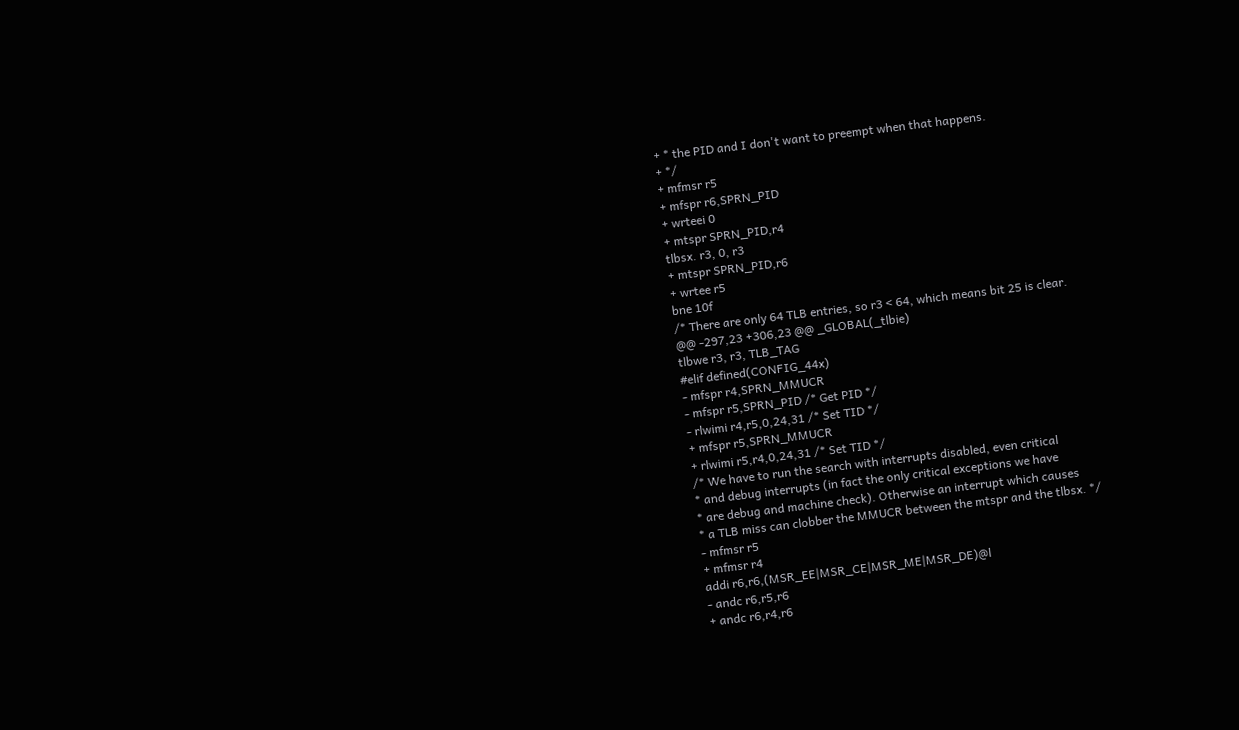+ * the PID and I don't want to preempt when that happens.
+ */
+ mfmsr r5
+ mfspr r6,SPRN_PID
+ wrteei 0
+ mtspr SPRN_PID,r4
tlbsx. r3, 0, r3
+ mtspr SPRN_PID,r6
+ wrtee r5
bne 10f
/* There are only 64 TLB entries, so r3 < 64, which means bit 25 is clear.
@@ -297,23 +306,23 @@ _GLOBAL(_tlbie)
tlbwe r3, r3, TLB_TAG
#elif defined(CONFIG_44x)
- mfspr r4,SPRN_MMUCR
- mfspr r5,SPRN_PID /* Get PID */
- rlwimi r4,r5,0,24,31 /* Set TID */
+ mfspr r5,SPRN_MMUCR
+ rlwimi r5,r4,0,24,31 /* Set TID */
/* We have to run the search with interrupts disabled, even critical
* and debug interrupts (in fact the only critical exceptions we have
* are debug and machine check). Otherwise an interrupt which causes
* a TLB miss can clobber the MMUCR between the mtspr and the tlbsx. */
- mfmsr r5
+ mfmsr r4
addi r6,r6,(MSR_EE|MSR_CE|MSR_ME|MSR_DE)@l
- andc r6,r5,r6
+ andc r6,r4,r6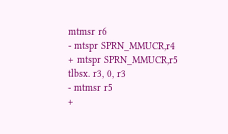mtmsr r6
- mtspr SPRN_MMUCR,r4
+ mtspr SPRN_MMUCR,r5
tlbsx. r3, 0, r3
- mtmsr r5
+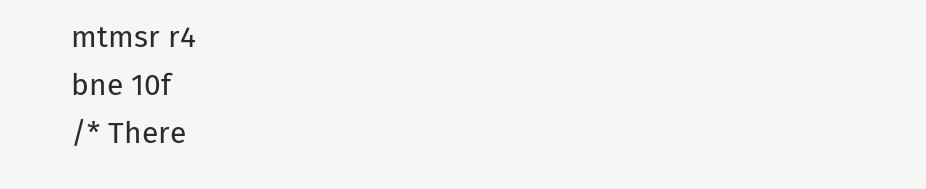mtmsr r4
bne 10f
/* There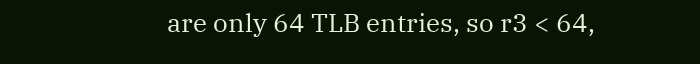are only 64 TLB entries, so r3 < 64,